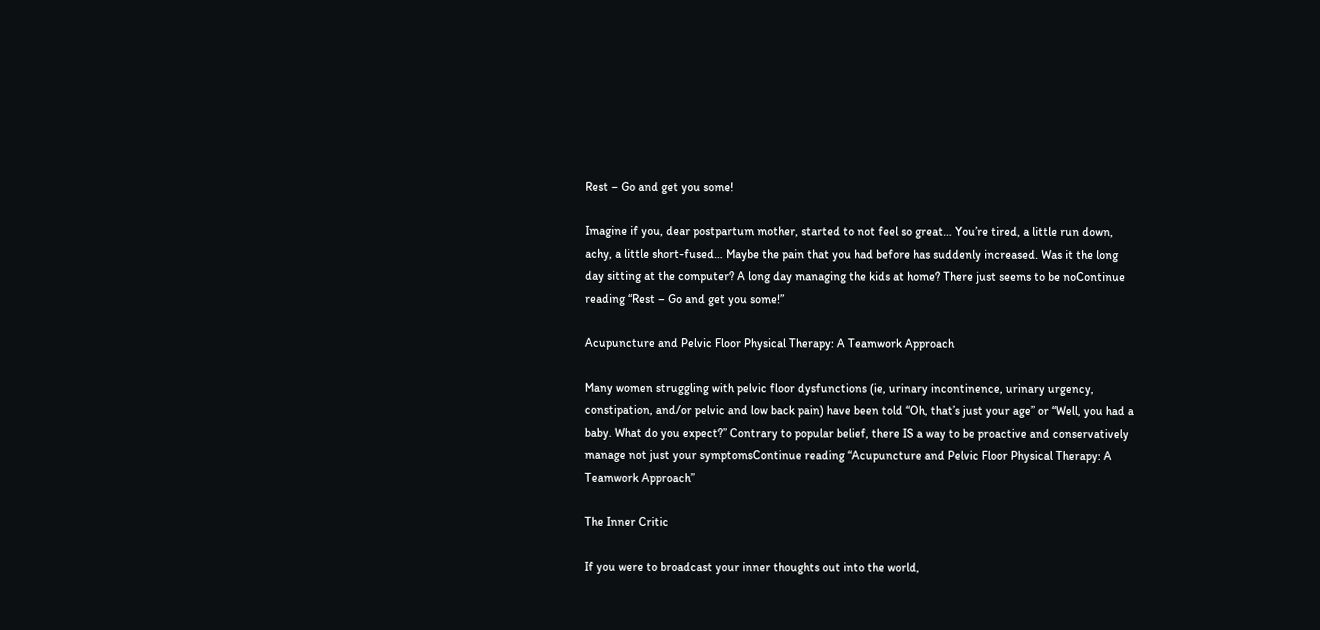Rest – Go and get you some!

Imagine if you, dear postpartum mother, started to not feel so great… You’re tired, a little run down, achy, a little short-fused… Maybe the pain that you had before has suddenly increased. Was it the long day sitting at the computer? A long day managing the kids at home? There just seems to be noContinue reading “Rest – Go and get you some!”

Acupuncture and Pelvic Floor Physical Therapy: A Teamwork Approach

Many women struggling with pelvic floor dysfunctions (ie, urinary incontinence, urinary urgency, constipation, and/or pelvic and low back pain) have been told “Oh, that’s just your age” or “Well, you had a baby. What do you expect?” Contrary to popular belief, there IS a way to be proactive and conservatively manage not just your symptomsContinue reading “Acupuncture and Pelvic Floor Physical Therapy: A Teamwork Approach”

The Inner Critic

If you were to broadcast your inner thoughts out into the world,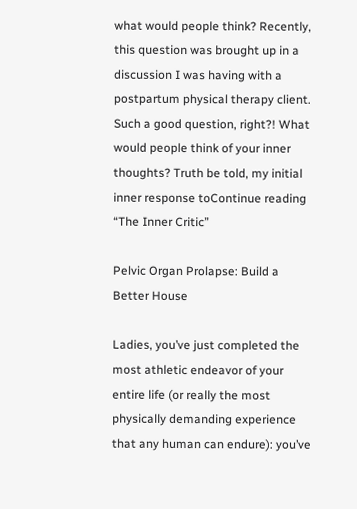what would people think? Recently, this question was brought up in a discussion I was having with a postpartum physical therapy client. Such a good question, right?! What would people think of your inner thoughts? Truth be told, my initial inner response toContinue reading “The Inner Critic”

Pelvic Organ Prolapse: Build a Better House

Ladies, you’ve just completed the most athletic endeavor of your entire life (or really the most physically demanding experience that any human can endure): you’ve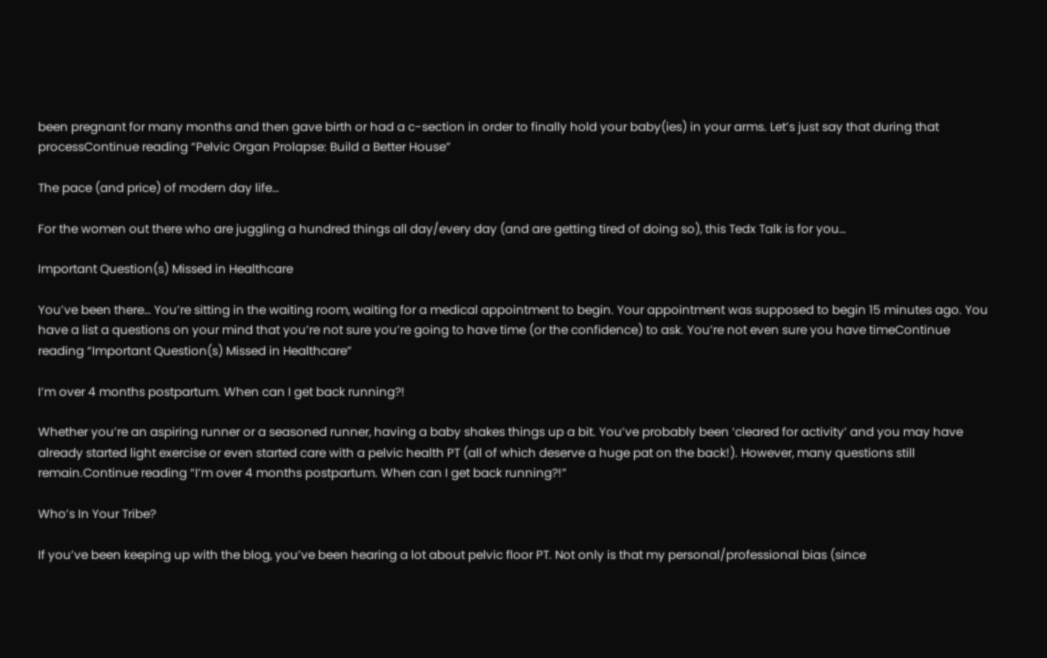been pregnant for many months and then gave birth or had a c-section in order to finally hold your baby(ies) in your arms. Let’s just say that during that processContinue reading “Pelvic Organ Prolapse: Build a Better House”

The pace (and price) of modern day life…

For the women out there who are juggling a hundred things all day/every day (and are getting tired of doing so), this Tedx Talk is for you…

Important Question(s) Missed in Healthcare

You’ve been there… You’re sitting in the waiting room, waiting for a medical appointment to begin. Your appointment was supposed to begin 15 minutes ago. You have a list a questions on your mind that you’re not sure you’re going to have time (or the confidence) to ask. You’re not even sure you have timeContinue reading “Important Question(s) Missed in Healthcare”

I’m over 4 months postpartum. When can I get back running?!

Whether you’re an aspiring runner or a seasoned runner, having a baby shakes things up a bit. You’ve probably been ‘cleared for activity’ and you may have already started light exercise or even started care with a pelvic health PT (all of which deserve a huge pat on the back!). However, many questions still remain.Continue reading “I’m over 4 months postpartum. When can I get back running?!”

Who’s In Your Tribe?

If you’ve been keeping up with the blog, you’ve been hearing a lot about pelvic floor PT. Not only is that my personal/professional bias (since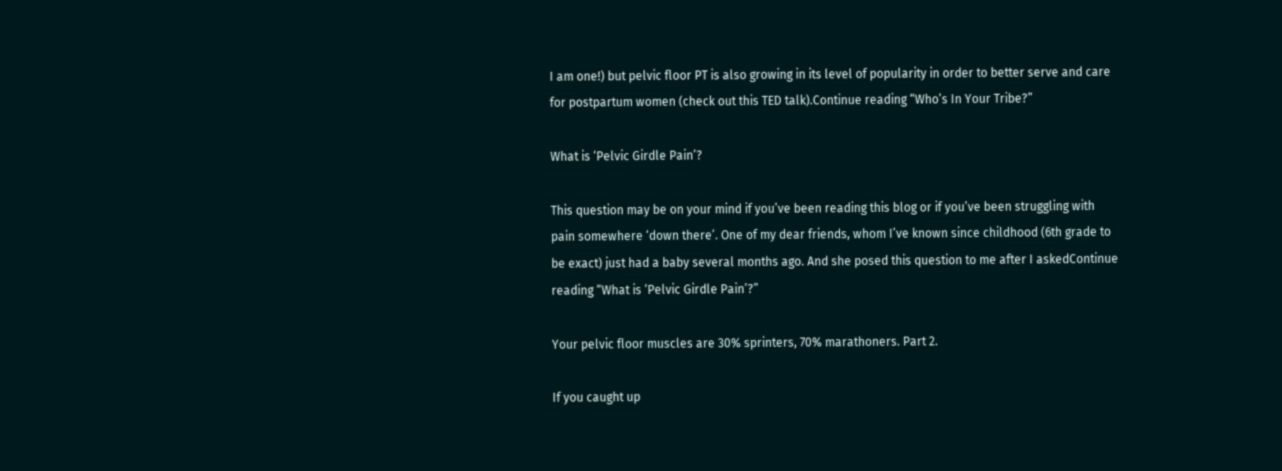I am one!) but pelvic floor PT is also growing in its level of popularity in order to better serve and care for postpartum women (check out this TED talk).Continue reading “Who’s In Your Tribe?”

What is ‘Pelvic Girdle Pain’?

This question may be on your mind if you’ve been reading this blog or if you’ve been struggling with pain somewhere ‘down there’. One of my dear friends, whom I’ve known since childhood (6th grade to be exact) just had a baby several months ago. And she posed this question to me after I askedContinue reading “What is ‘Pelvic Girdle Pain’?”

Your pelvic floor muscles are 30% sprinters, 70% marathoners. Part 2.

If you caught up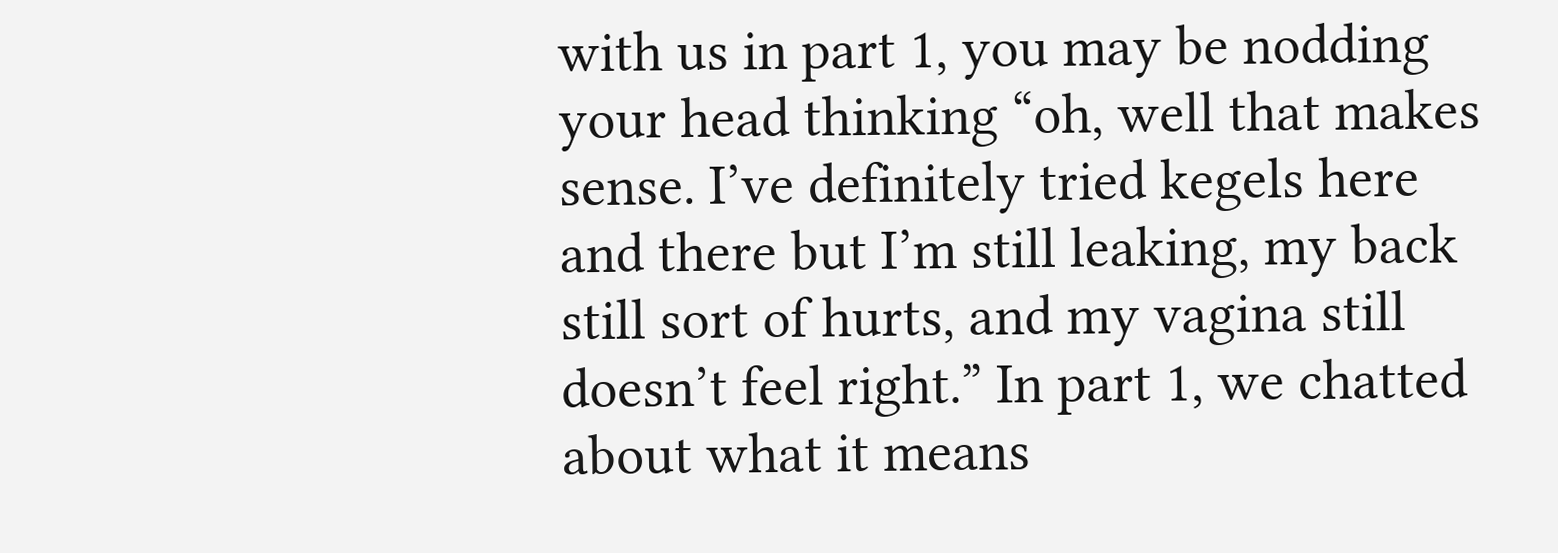with us in part 1, you may be nodding your head thinking “oh, well that makes sense. I’ve definitely tried kegels here and there but I’m still leaking, my back still sort of hurts, and my vagina still doesn’t feel right.” In part 1, we chatted about what it means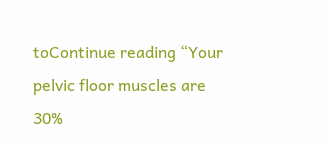toContinue reading “Your pelvic floor muscles are 30%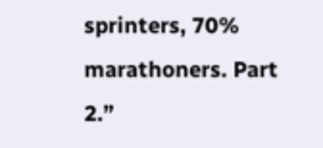sprinters, 70% marathoners. Part 2.”